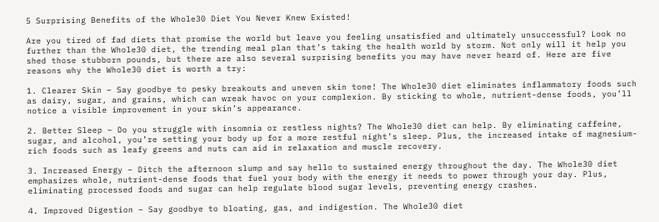5 Surprising Benefits of the Whole30 Diet You Never Knew Existed!

Are you tired of fad diets that promise the world but leave you feeling unsatisfied and ultimately unsuccessful? Look no further than the Whole30 diet, the trending meal plan that’s taking the health world by storm. Not only will it help you shed those stubborn pounds, but there are also several surprising benefits you may have never heard of. Here are five reasons why the Whole30 diet is worth a try:

1. Clearer Skin – Say goodbye to pesky breakouts and uneven skin tone! The Whole30 diet eliminates inflammatory foods such as dairy, sugar, and grains, which can wreak havoc on your complexion. By sticking to whole, nutrient-dense foods, you’ll notice a visible improvement in your skin’s appearance.

2. Better Sleep – Do you struggle with insomnia or restless nights? The Whole30 diet can help. By eliminating caffeine, sugar, and alcohol, you’re setting your body up for a more restful night’s sleep. Plus, the increased intake of magnesium-rich foods such as leafy greens and nuts can aid in relaxation and muscle recovery.

3. Increased Energy – Ditch the afternoon slump and say hello to sustained energy throughout the day. The Whole30 diet emphasizes whole, nutrient-dense foods that fuel your body with the energy it needs to power through your day. Plus, eliminating processed foods and sugar can help regulate blood sugar levels, preventing energy crashes.

4. Improved Digestion – Say goodbye to bloating, gas, and indigestion. The Whole30 diet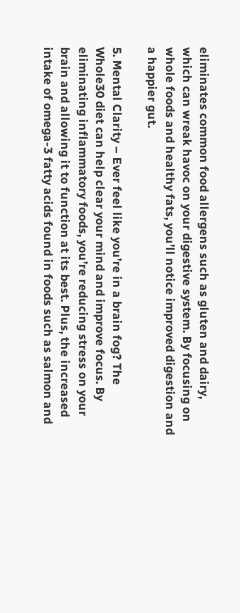eliminates common food allergens such as gluten and dairy, which can wreak havoc on your digestive system. By focusing on whole foods and healthy fats, you’ll notice improved digestion and a happier gut.

5. Mental Clarity – Ever feel like you’re in a brain fog? The Whole30 diet can help clear your mind and improve focus. By eliminating inflammatory foods, you’re reducing stress on your brain and allowing it to function at its best. Plus, the increased intake of omega-3 fatty acids found in foods such as salmon and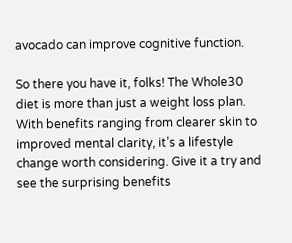avocado can improve cognitive function.

So there you have it, folks! The Whole30 diet is more than just a weight loss plan. With benefits ranging from clearer skin to improved mental clarity, it’s a lifestyle change worth considering. Give it a try and see the surprising benefits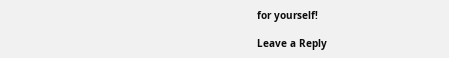for yourself!

Leave a Reply